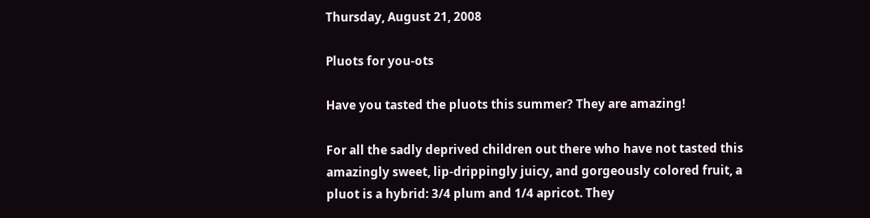Thursday, August 21, 2008

Pluots for you-ots

Have you tasted the pluots this summer? They are amazing!

For all the sadly deprived children out there who have not tasted this amazingly sweet, lip-drippingly juicy, and gorgeously colored fruit, a pluot is a hybrid: 3/4 plum and 1/4 apricot. They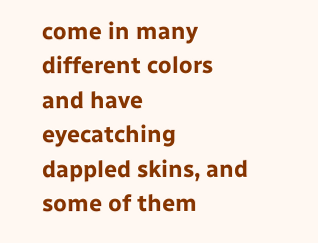come in many different colors and have eyecatching dappled skins, and some of them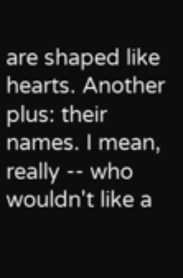are shaped like hearts. Another plus: their names. I mean, really -- who wouldn't like a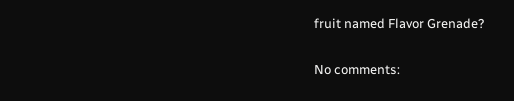fruit named Flavor Grenade?

No comments: